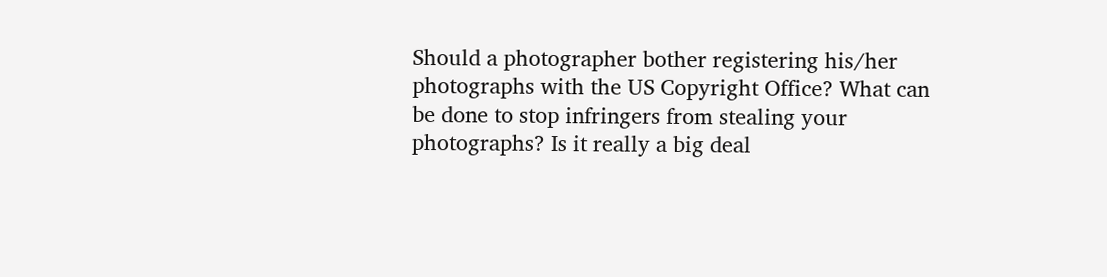Should a photographer bother registering his/her photographs with the US Copyright Office? What can be done to stop infringers from stealing your photographs? Is it really a big deal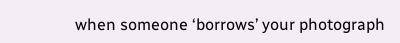when someone ‘borrows’ your photograph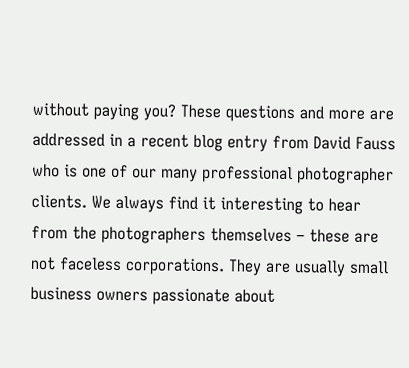without paying you? These questions and more are addressed in a recent blog entry from David Fauss who is one of our many professional photographer clients. We always find it interesting to hear from the photographers themselves – these are not faceless corporations. They are usually small business owners passionate about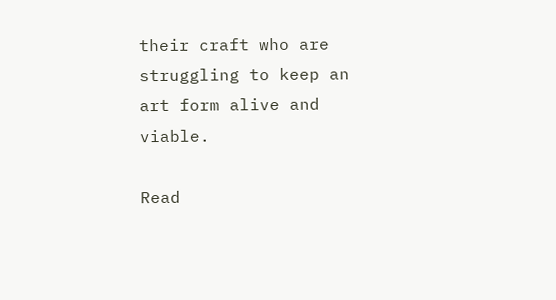their craft who are struggling to keep an art form alive and viable.

Read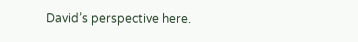David’s perspective here.